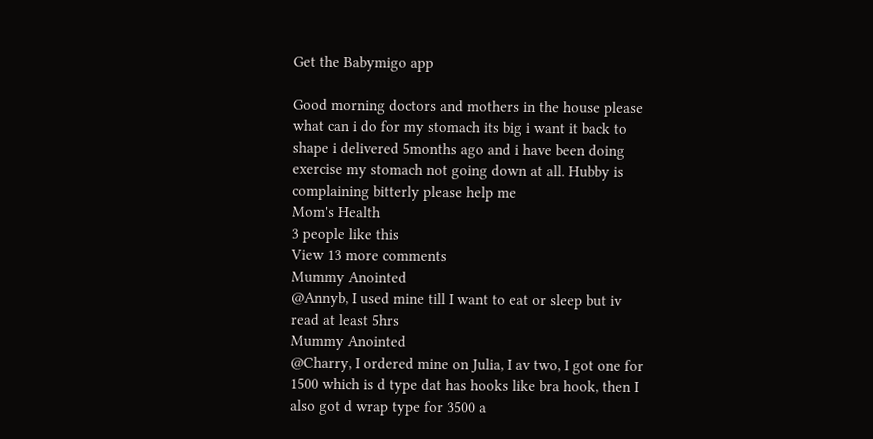Get the Babymigo app

Good morning doctors and mothers in the house please what can i do for my stomach its big i want it back to shape i delivered 5months ago and i have been doing exercise my stomach not going down at all. Hubby is complaining bitterly please help me
Mom's Health
3 people like this
View 13 more comments
Mummy Anointed
@Annyb, I used mine till I want to eat or sleep but iv read at least 5hrs
Mummy Anointed
@Charry, I ordered mine on Julia, I av two, I got one for 1500 which is d type dat has hooks like bra hook, then I also got d wrap type for 3500 a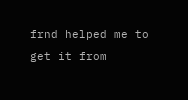frnd helped me to get it from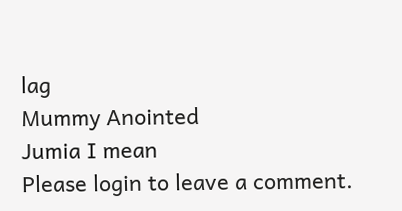lag
Mummy Anointed
Jumia I mean
Please login to leave a comment.